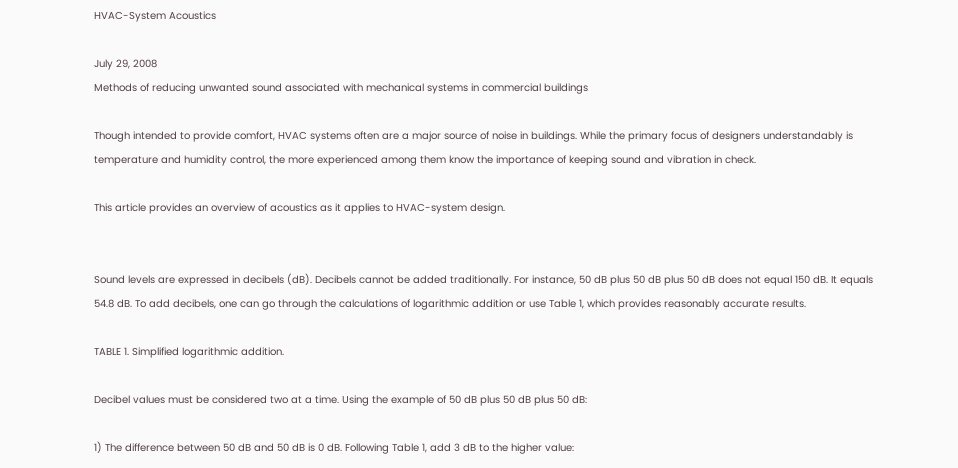HVAC-System Acoustics

July 29, 2008
Methods of reducing unwanted sound associated with mechanical systems in commercial buildings

Though intended to provide comfort, HVAC systems often are a major source of noise in buildings. While the primary focus of designers understandably is temperature and humidity control, the more experienced among them know the importance of keeping sound and vibration in check.

This article provides an overview of acoustics as it applies to HVAC-system design.


Sound levels are expressed in decibels (dB). Decibels cannot be added traditionally. For instance, 50 dB plus 50 dB plus 50 dB does not equal 150 dB. It equals 54.8 dB. To add decibels, one can go through the calculations of logarithmic addition or use Table 1, which provides reasonably accurate results.

TABLE 1. Simplified logarithmic addition.

Decibel values must be considered two at a time. Using the example of 50 dB plus 50 dB plus 50 dB:

1) The difference between 50 dB and 50 dB is 0 dB. Following Table 1, add 3 dB to the higher value: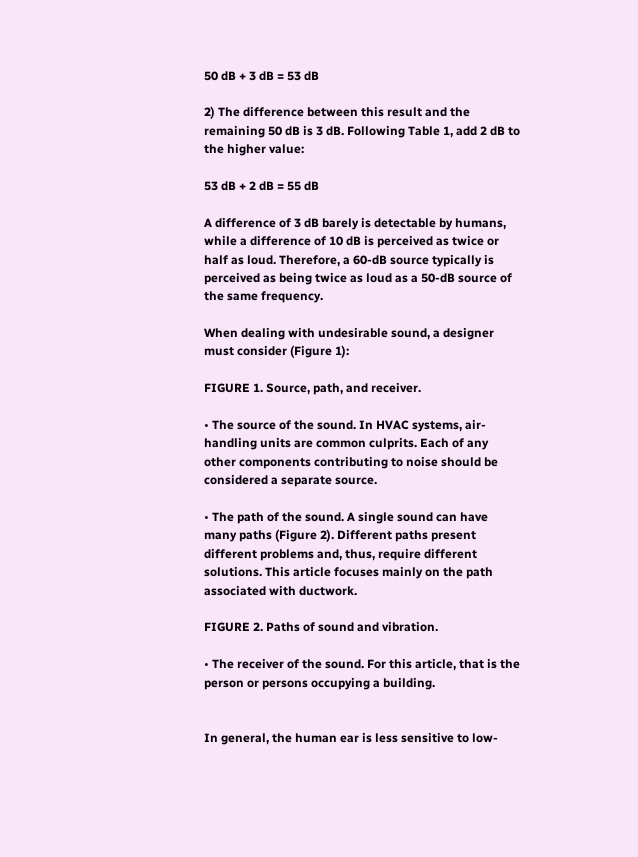50 dB + 3 dB = 53 dB

2) The difference between this result and the remaining 50 dB is 3 dB. Following Table 1, add 2 dB to the higher value:

53 dB + 2 dB = 55 dB

A difference of 3 dB barely is detectable by humans, while a difference of 10 dB is perceived as twice or half as loud. Therefore, a 60-dB source typically is perceived as being twice as loud as a 50-dB source of the same frequency.

When dealing with undesirable sound, a designer must consider (Figure 1):

FIGURE 1. Source, path, and receiver.

• The source of the sound. In HVAC systems, air-handling units are common culprits. Each of any other components contributing to noise should be considered a separate source.

• The path of the sound. A single sound can have many paths (Figure 2). Different paths present different problems and, thus, require different solutions. This article focuses mainly on the path associated with ductwork.

FIGURE 2. Paths of sound and vibration.

• The receiver of the sound. For this article, that is the person or persons occupying a building.


In general, the human ear is less sensitive to low-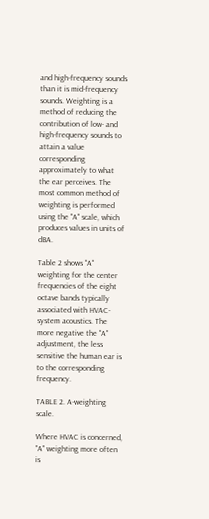and high-frequency sounds than it is mid-frequency sounds. Weighting is a method of reducing the contribution of low- and high-frequency sounds to attain a value corresponding approximately to what the ear perceives. The most common method of weighting is performed using the "A" scale, which produces values in units of dBA.

Table 2 shows "A" weighting for the center frequencies of the eight octave bands typically associated with HVAC-system acoustics. The more negative the "A" adjustment, the less sensitive the human ear is to the corresponding frequency.

TABLE 2. A-weighting scale.

Where HVAC is concerned, "A" weighting more often is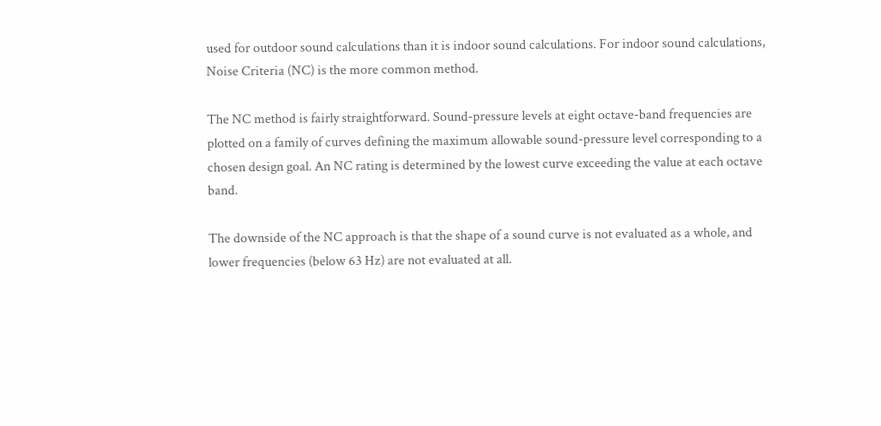used for outdoor sound calculations than it is indoor sound calculations. For indoor sound calculations, Noise Criteria (NC) is the more common method.

The NC method is fairly straightforward. Sound-pressure levels at eight octave-band frequencies are plotted on a family of curves defining the maximum allowable sound-pressure level corresponding to a chosen design goal. An NC rating is determined by the lowest curve exceeding the value at each octave band.

The downside of the NC approach is that the shape of a sound curve is not evaluated as a whole, and lower frequencies (below 63 Hz) are not evaluated at all.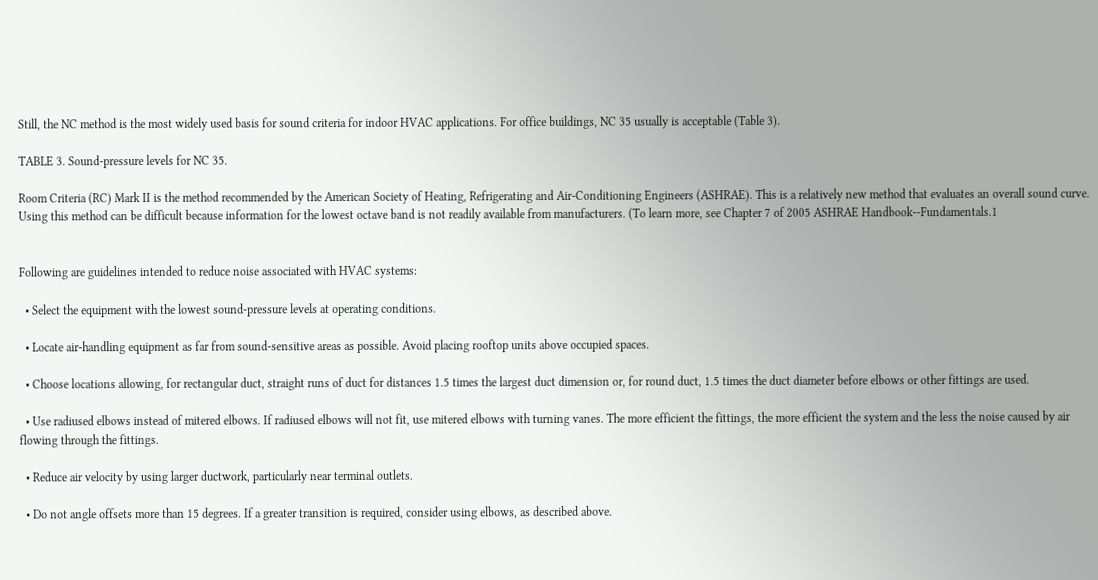Still, the NC method is the most widely used basis for sound criteria for indoor HVAC applications. For office buildings, NC 35 usually is acceptable (Table 3).

TABLE 3. Sound-pressure levels for NC 35.

Room Criteria (RC) Mark II is the method recommended by the American Society of Heating, Refrigerating and Air-Conditioning Engineers (ASHRAE). This is a relatively new method that evaluates an overall sound curve. Using this method can be difficult because information for the lowest octave band is not readily available from manufacturers. (To learn more, see Chapter 7 of 2005 ASHRAE Handbook--Fundamentals.1


Following are guidelines intended to reduce noise associated with HVAC systems:

  • Select the equipment with the lowest sound-pressure levels at operating conditions.

  • Locate air-handling equipment as far from sound-sensitive areas as possible. Avoid placing rooftop units above occupied spaces.

  • Choose locations allowing, for rectangular duct, straight runs of duct for distances 1.5 times the largest duct dimension or, for round duct, 1.5 times the duct diameter before elbows or other fittings are used.

  • Use radiused elbows instead of mitered elbows. If radiused elbows will not fit, use mitered elbows with turning vanes. The more efficient the fittings, the more efficient the system and the less the noise caused by air flowing through the fittings.

  • Reduce air velocity by using larger ductwork, particularly near terminal outlets.

  • Do not angle offsets more than 15 degrees. If a greater transition is required, consider using elbows, as described above.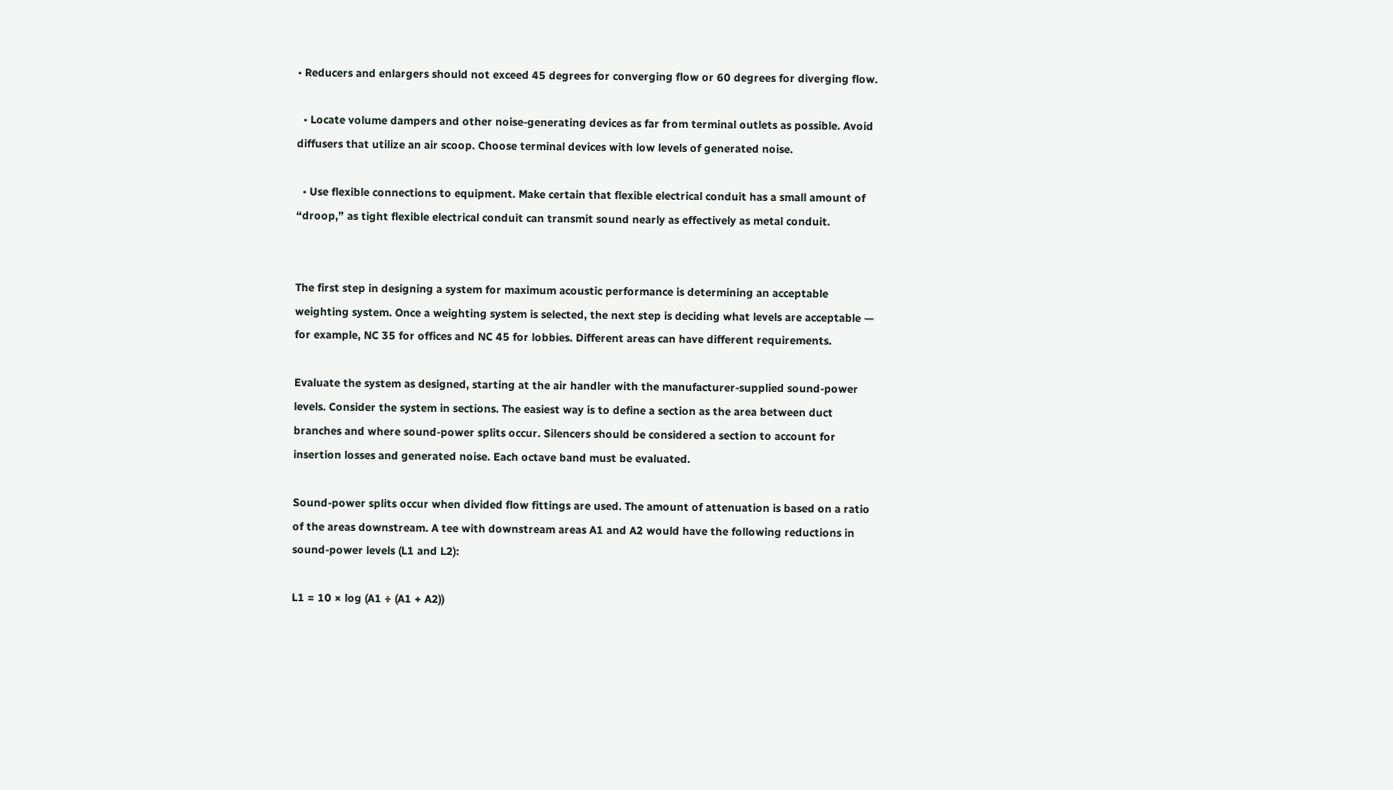• Reducers and enlargers should not exceed 45 degrees for converging flow or 60 degrees for diverging flow.

  • Locate volume dampers and other noise-generating devices as far from terminal outlets as possible. Avoid diffusers that utilize an air scoop. Choose terminal devices with low levels of generated noise.

  • Use flexible connections to equipment. Make certain that flexible electrical conduit has a small amount of “droop,” as tight flexible electrical conduit can transmit sound nearly as effectively as metal conduit.


The first step in designing a system for maximum acoustic performance is determining an acceptable weighting system. Once a weighting system is selected, the next step is deciding what levels are acceptable — for example, NC 35 for offices and NC 45 for lobbies. Different areas can have different requirements.

Evaluate the system as designed, starting at the air handler with the manufacturer-supplied sound-power levels. Consider the system in sections. The easiest way is to define a section as the area between duct branches and where sound-power splits occur. Silencers should be considered a section to account for insertion losses and generated noise. Each octave band must be evaluated.

Sound-power splits occur when divided flow fittings are used. The amount of attenuation is based on a ratio of the areas downstream. A tee with downstream areas A1 and A2 would have the following reductions in sound-power levels (L1 and L2):

L1 = 10 × log (A1 ÷ (A1 + A2))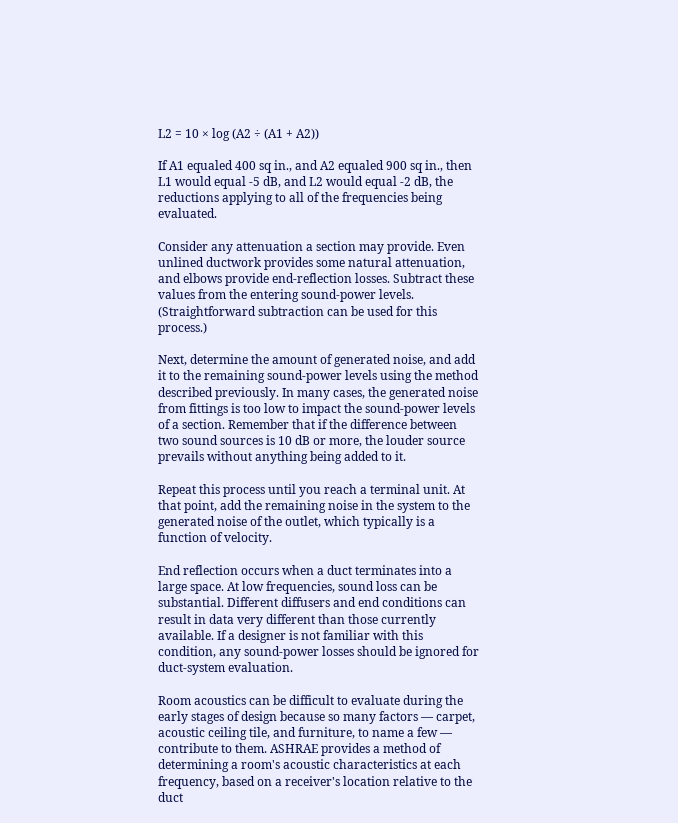L2 = 10 × log (A2 ÷ (A1 + A2))

If A1 equaled 400 sq in., and A2 equaled 900 sq in., then L1 would equal -5 dB, and L2 would equal -2 dB, the reductions applying to all of the frequencies being evaluated.

Consider any attenuation a section may provide. Even unlined ductwork provides some natural attenuation, and elbows provide end-reflection losses. Subtract these values from the entering sound-power levels. (Straightforward subtraction can be used for this process.)

Next, determine the amount of generated noise, and add it to the remaining sound-power levels using the method described previously. In many cases, the generated noise from fittings is too low to impact the sound-power levels of a section. Remember that if the difference between two sound sources is 10 dB or more, the louder source prevails without anything being added to it.

Repeat this process until you reach a terminal unit. At that point, add the remaining noise in the system to the generated noise of the outlet, which typically is a function of velocity.

End reflection occurs when a duct terminates into a large space. At low frequencies, sound loss can be substantial. Different diffusers and end conditions can result in data very different than those currently available. If a designer is not familiar with this condition, any sound-power losses should be ignored for duct-system evaluation.

Room acoustics can be difficult to evaluate during the early stages of design because so many factors — carpet, acoustic ceiling tile, and furniture, to name a few — contribute to them. ASHRAE provides a method of determining a room's acoustic characteristics at each frequency, based on a receiver's location relative to the duct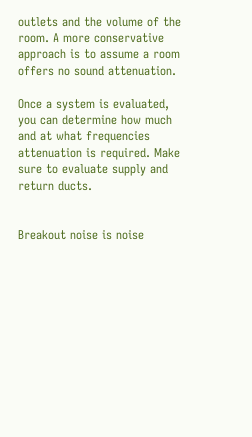outlets and the volume of the room. A more conservative approach is to assume a room offers no sound attenuation.

Once a system is evaluated, you can determine how much and at what frequencies attenuation is required. Make sure to evaluate supply and return ducts.


Breakout noise is noise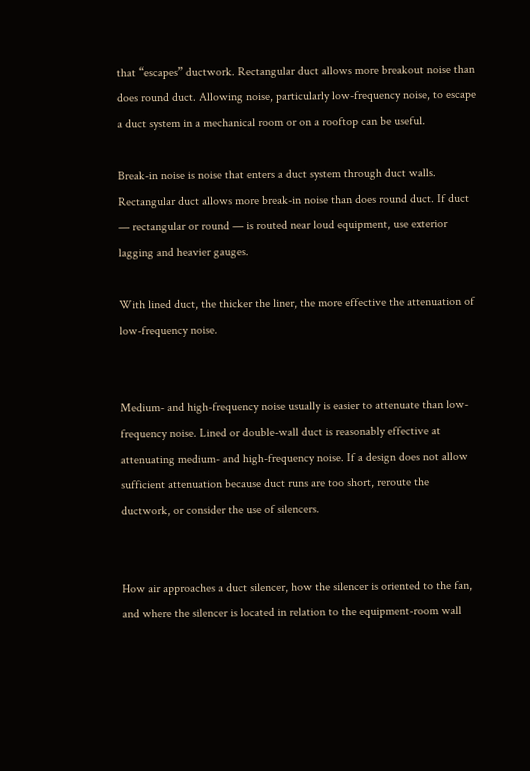that “escapes” ductwork. Rectangular duct allows more breakout noise than does round duct. Allowing noise, particularly low-frequency noise, to escape a duct system in a mechanical room or on a rooftop can be useful.

Break-in noise is noise that enters a duct system through duct walls. Rectangular duct allows more break-in noise than does round duct. If duct — rectangular or round — is routed near loud equipment, use exterior lagging and heavier gauges.

With lined duct, the thicker the liner, the more effective the attenuation of low-frequency noise.


Medium- and high-frequency noise usually is easier to attenuate than low-frequency noise. Lined or double-wall duct is reasonably effective at attenuating medium- and high-frequency noise. If a design does not allow sufficient attenuation because duct runs are too short, reroute the ductwork, or consider the use of silencers.


How air approaches a duct silencer, how the silencer is oriented to the fan, and where the silencer is located in relation to the equipment-room wall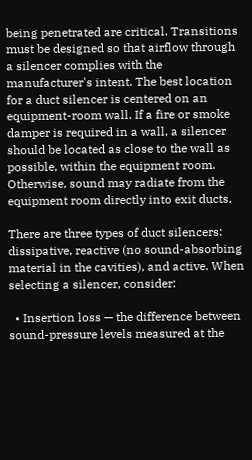being penetrated are critical. Transitions must be designed so that airflow through a silencer complies with the manufacturer's intent. The best location for a duct silencer is centered on an equipment-room wall. If a fire or smoke damper is required in a wall, a silencer should be located as close to the wall as possible, within the equipment room. Otherwise, sound may radiate from the equipment room directly into exit ducts.

There are three types of duct silencers: dissipative, reactive (no sound-absorbing material in the cavities), and active. When selecting a silencer, consider:

  • Insertion loss — the difference between sound-pressure levels measured at the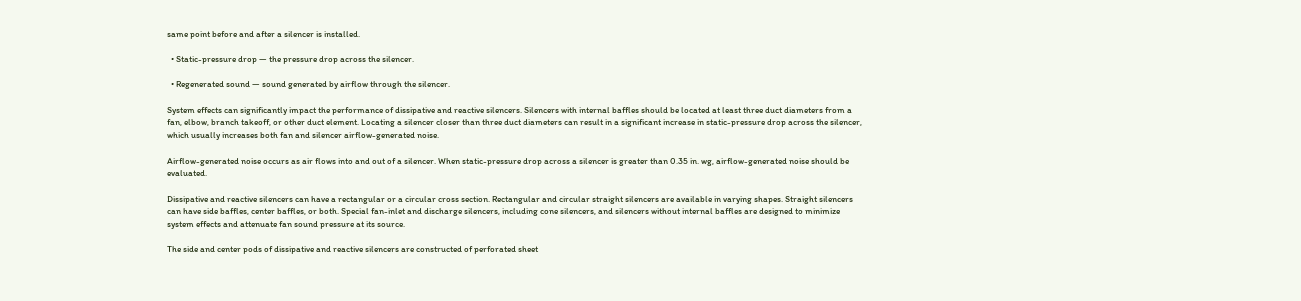same point before and after a silencer is installed.

  • Static-pressure drop — the pressure drop across the silencer.

  • Regenerated sound — sound generated by airflow through the silencer.

System effects can significantly impact the performance of dissipative and reactive silencers. Silencers with internal baffles should be located at least three duct diameters from a fan, elbow, branch takeoff, or other duct element. Locating a silencer closer than three duct diameters can result in a significant increase in static-pressure drop across the silencer, which usually increases both fan and silencer airflow-generated noise.

Airflow-generated noise occurs as air flows into and out of a silencer. When static-pressure drop across a silencer is greater than 0.35 in. wg, airflow-generated noise should be evaluated.

Dissipative and reactive silencers can have a rectangular or a circular cross section. Rectangular and circular straight silencers are available in varying shapes. Straight silencers can have side baffles, center baffles, or both. Special fan-inlet and discharge silencers, including cone silencers, and silencers without internal baffles are designed to minimize system effects and attenuate fan sound pressure at its source.

The side and center pods of dissipative and reactive silencers are constructed of perforated sheet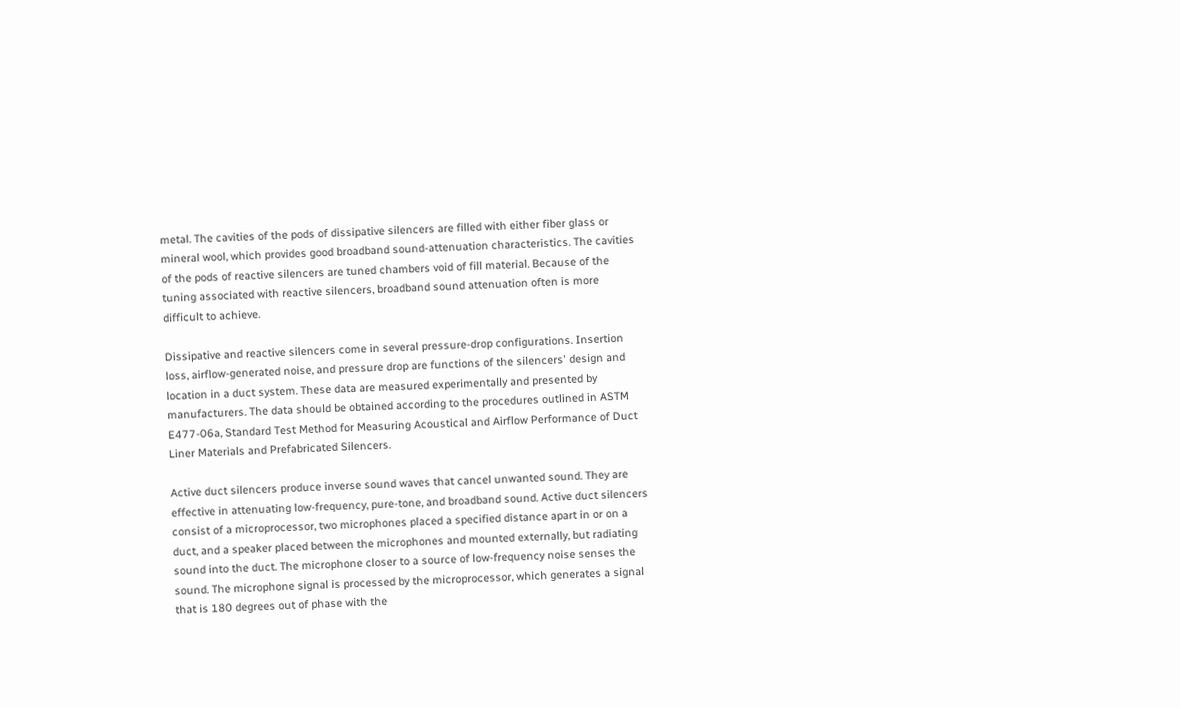metal. The cavities of the pods of dissipative silencers are filled with either fiber glass or mineral wool, which provides good broadband sound-attenuation characteristics. The cavities of the pods of reactive silencers are tuned chambers void of fill material. Because of the tuning associated with reactive silencers, broadband sound attenuation often is more difficult to achieve.

Dissipative and reactive silencers come in several pressure-drop configurations. Insertion loss, airflow-generated noise, and pressure drop are functions of the silencers' design and location in a duct system. These data are measured experimentally and presented by manufacturers. The data should be obtained according to the procedures outlined in ASTM E477-06a, Standard Test Method for Measuring Acoustical and Airflow Performance of Duct Liner Materials and Prefabricated Silencers.

Active duct silencers produce inverse sound waves that cancel unwanted sound. They are effective in attenuating low-frequency, pure-tone, and broadband sound. Active duct silencers consist of a microprocessor, two microphones placed a specified distance apart in or on a duct, and a speaker placed between the microphones and mounted externally, but radiating sound into the duct. The microphone closer to a source of low-frequency noise senses the sound. The microphone signal is processed by the microprocessor, which generates a signal that is 180 degrees out of phase with the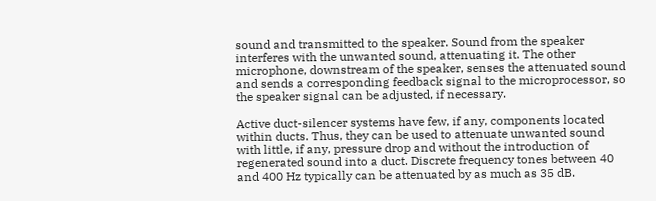sound and transmitted to the speaker. Sound from the speaker interferes with the unwanted sound, attenuating it. The other microphone, downstream of the speaker, senses the attenuated sound and sends a corresponding feedback signal to the microprocessor, so the speaker signal can be adjusted, if necessary.

Active duct-silencer systems have few, if any, components located within ducts. Thus, they can be used to attenuate unwanted sound with little, if any, pressure drop and without the introduction of regenerated sound into a duct. Discrete frequency tones between 40 and 400 Hz typically can be attenuated by as much as 35 dB.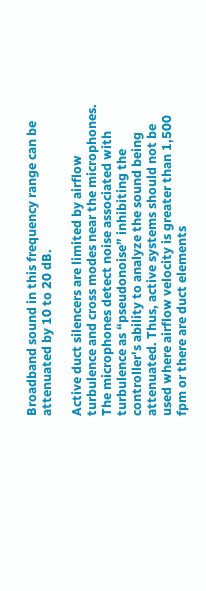Broadband sound in this frequency range can be attenuated by 10 to 20 dB.

Active duct silencers are limited by airflow turbulence and cross modes near the microphones. The microphones detect noise associated with turbulence as “pseudonoise” inhibiting the controller's ability to analyze the sound being attenuated. Thus, active systems should not be used where airflow velocity is greater than 1,500 fpm or there are duct elements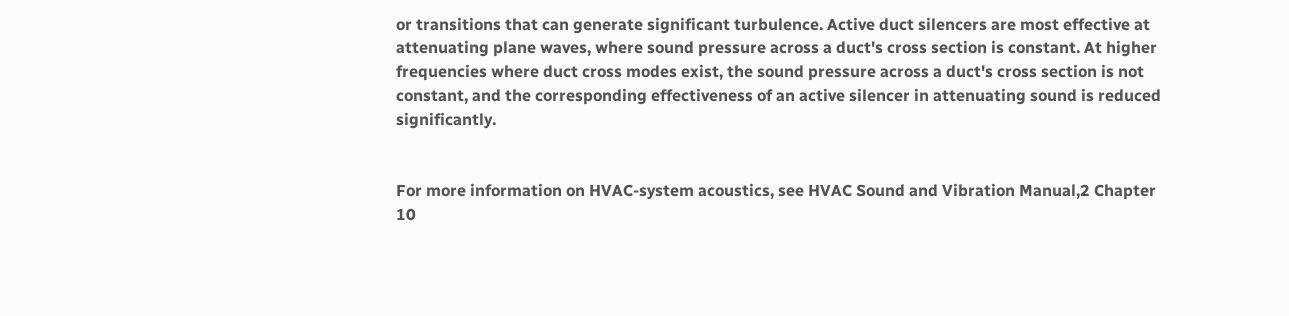or transitions that can generate significant turbulence. Active duct silencers are most effective at attenuating plane waves, where sound pressure across a duct's cross section is constant. At higher frequencies where duct cross modes exist, the sound pressure across a duct's cross section is not constant, and the corresponding effectiveness of an active silencer in attenuating sound is reduced significantly.


For more information on HVAC-system acoustics, see HVAC Sound and Vibration Manual,2 Chapter 10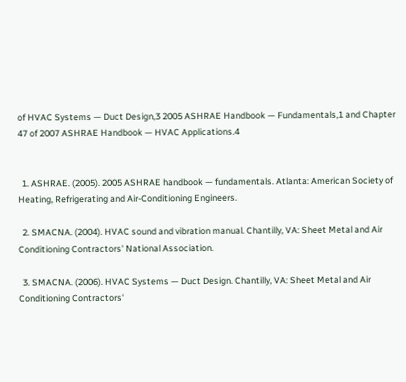of HVAC Systems — Duct Design,3 2005 ASHRAE Handbook — Fundamentals,1 and Chapter 47 of 2007 ASHRAE Handbook — HVAC Applications.4


  1. ASHRAE. (2005). 2005 ASHRAE handbook — fundamentals. Atlanta: American Society of Heating, Refrigerating and Air-Conditioning Engineers.

  2. SMACNA. (2004). HVAC sound and vibration manual. Chantilly, VA: Sheet Metal and Air Conditioning Contractors' National Association.

  3. SMACNA. (2006). HVAC Systems — Duct Design. Chantilly, VA: Sheet Metal and Air Conditioning Contractors'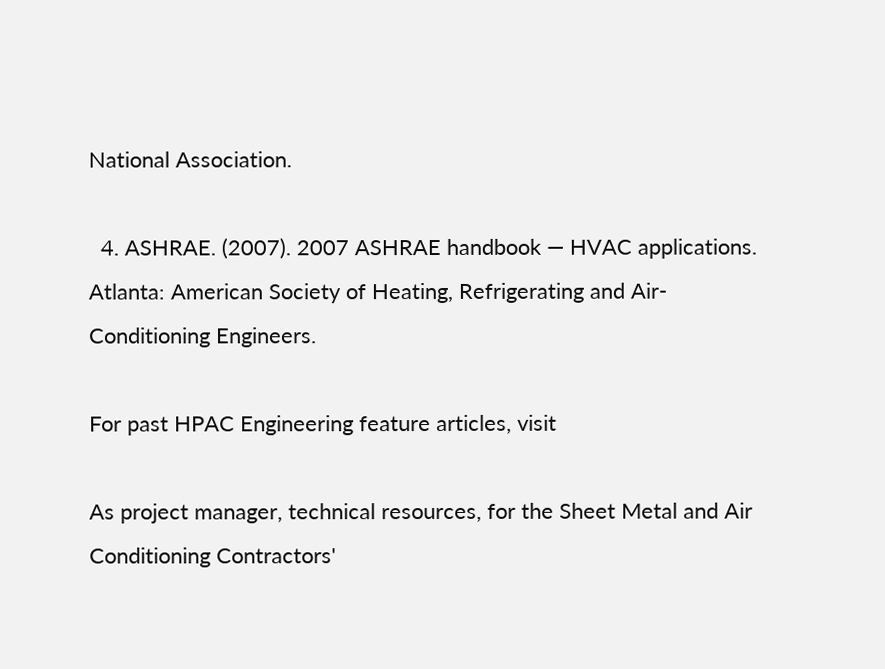National Association.

  4. ASHRAE. (2007). 2007 ASHRAE handbook — HVAC applications. Atlanta: American Society of Heating, Refrigerating and Air-Conditioning Engineers.

For past HPAC Engineering feature articles, visit

As project manager, technical resources, for the Sheet Metal and Air Conditioning Contractors'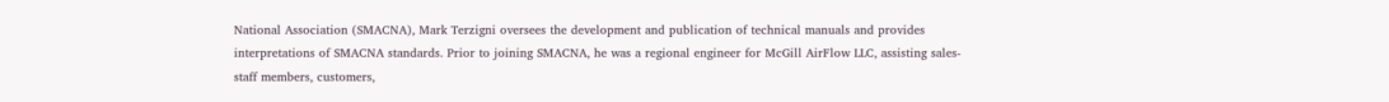National Association (SMACNA), Mark Terzigni oversees the development and publication of technical manuals and provides interpretations of SMACNA standards. Prior to joining SMACNA, he was a regional engineer for McGill AirFlow LLC, assisting sales-staff members, customers,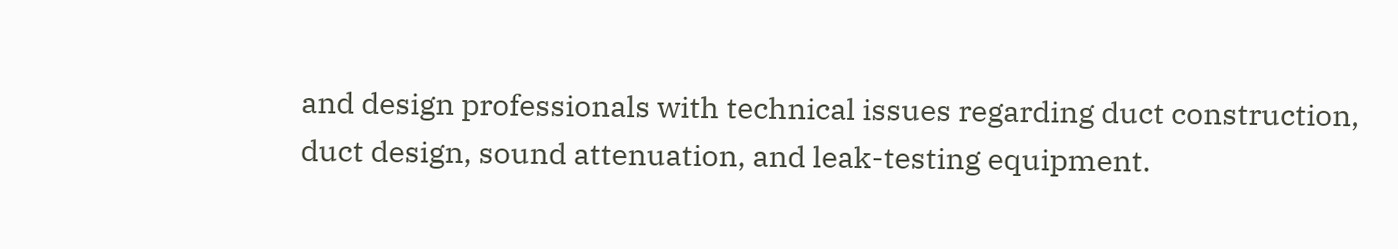and design professionals with technical issues regarding duct construction, duct design, sound attenuation, and leak-testing equipment.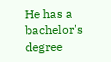He has a bachelor's degree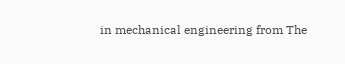in mechanical engineering from The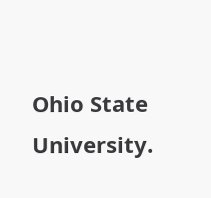Ohio State University.